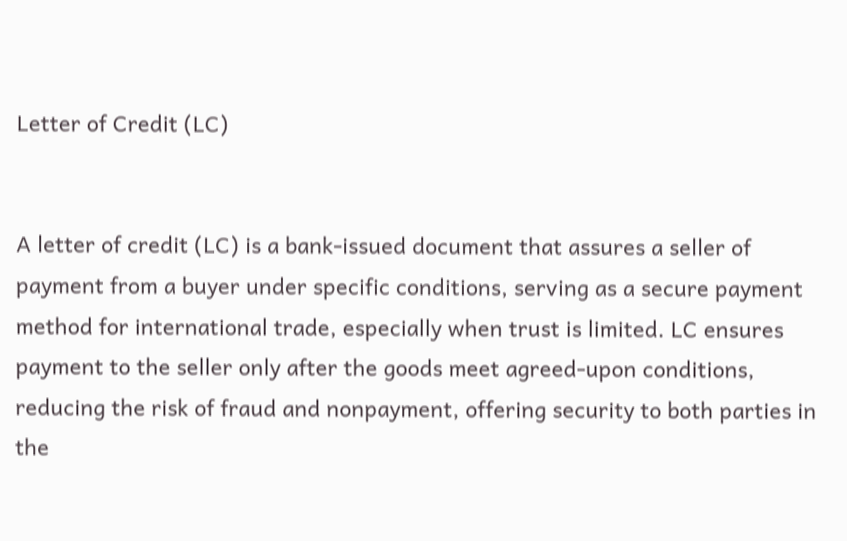Letter of Credit (LC)


A letter of credit (LC) is a bank-issued document that assures a seller of payment from a buyer under specific conditions, serving as a secure payment method for international trade, especially when trust is limited. LC ensures payment to the seller only after the goods meet agreed-upon conditions, reducing the risk of fraud and nonpayment, offering security to both parties in the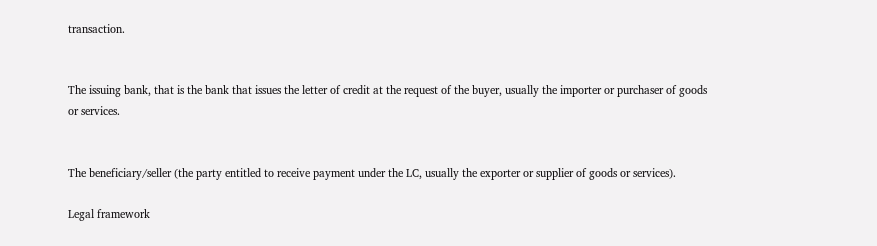transaction.


The issuing bank, that is the bank that issues the letter of credit at the request of the buyer, usually the importer or purchaser of goods or services.


The beneficiary/seller (the party entitled to receive payment under the LC, usually the exporter or supplier of goods or services).

Legal framework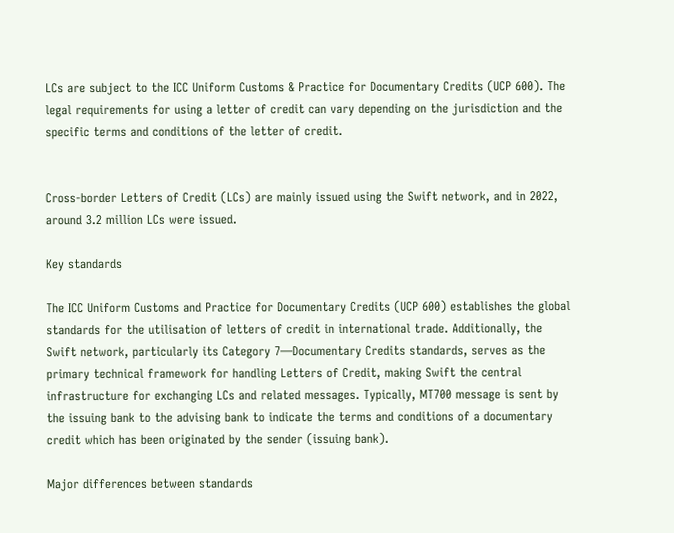LCs are subject to the ICC Uniform Customs & Practice for Documentary Credits (UCP 600). The legal requirements for using a letter of credit can vary depending on the jurisdiction and the specific terms and conditions of the letter of credit.


Cross-border Letters of Credit (LCs) are mainly issued using the Swift network, and in 2022, around 3.2 million LCs were issued.

Key standards

The ICC Uniform Customs and Practice for Documentary Credits (UCP 600) establishes the global standards for the utilisation of letters of credit in international trade. Additionally, the Swift network, particularly its Category 7—Documentary Credits standards, serves as the primary technical framework for handling Letters of Credit, making Swift the central infrastructure for exchanging LCs and related messages. Typically, MT700 message is sent by the issuing bank to the advising bank to indicate the terms and conditions of a documentary credit which has been originated by the sender (issuing bank).

Major differences between standards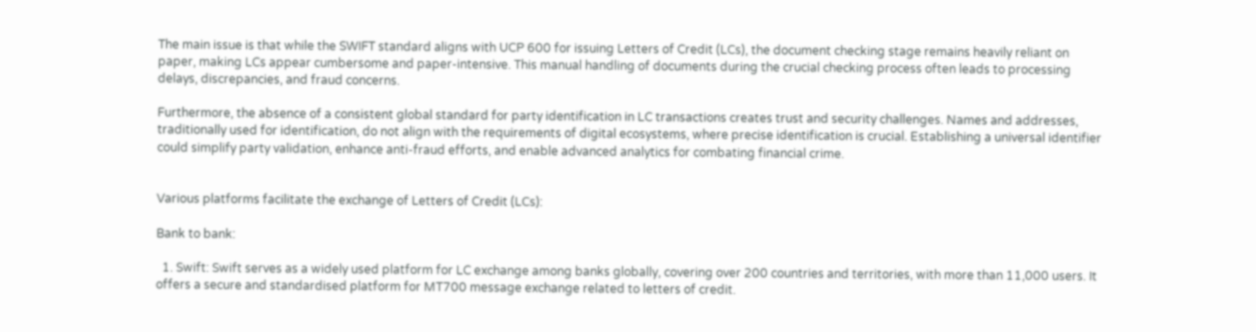The main issue is that while the SWIFT standard aligns with UCP 600 for issuing Letters of Credit (LCs), the document checking stage remains heavily reliant on paper, making LCs appear cumbersome and paper-intensive. This manual handling of documents during the crucial checking process often leads to processing delays, discrepancies, and fraud concerns.

Furthermore, the absence of a consistent global standard for party identification in LC transactions creates trust and security challenges. Names and addresses, traditionally used for identification, do not align with the requirements of digital ecosystems, where precise identification is crucial. Establishing a universal identifier could simplify party validation, enhance anti-fraud efforts, and enable advanced analytics for combating financial crime.


Various platforms facilitate the exchange of Letters of Credit (LCs):

Bank to bank:

  1. Swift: Swift serves as a widely used platform for LC exchange among banks globally, covering over 200 countries and territories, with more than 11,000 users. It offers a secure and standardised platform for MT700 message exchange related to letters of credit.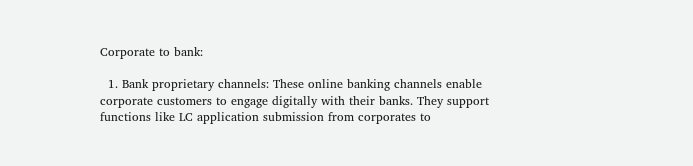Corporate to bank:

  1. Bank proprietary channels: These online banking channels enable corporate customers to engage digitally with their banks. They support functions like LC application submission from corporates to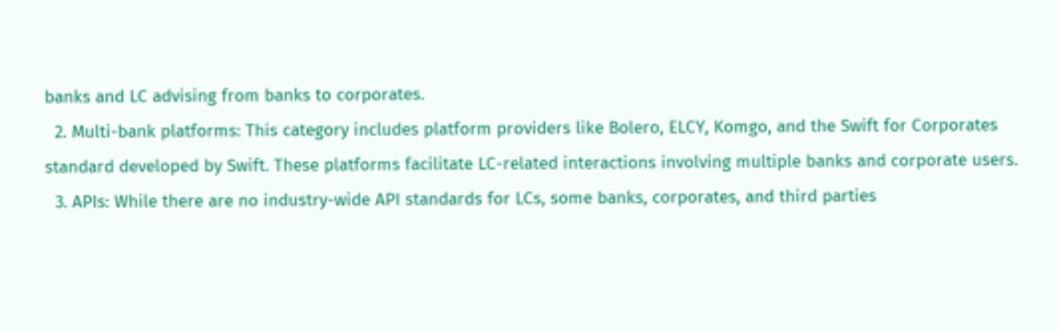banks and LC advising from banks to corporates.
  2. Multi-bank platforms: This category includes platform providers like Bolero, ELCY, Komgo, and the Swift for Corporates standard developed by Swift. These platforms facilitate LC-related interactions involving multiple banks and corporate users.
  3. APIs: While there are no industry-wide API standards for LCs, some banks, corporates, and third parties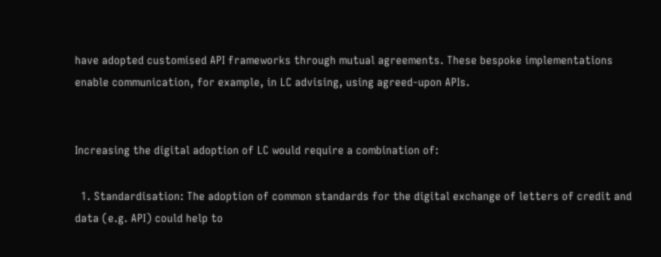have adopted customised API frameworks through mutual agreements. These bespoke implementations enable communication, for example, in LC advising, using agreed-upon APIs.


Increasing the digital adoption of LC would require a combination of:

  1. Standardisation: The adoption of common standards for the digital exchange of letters of credit and data (e.g. API) could help to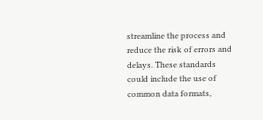streamline the process and reduce the risk of errors and delays. These standards could include the use of common data formats,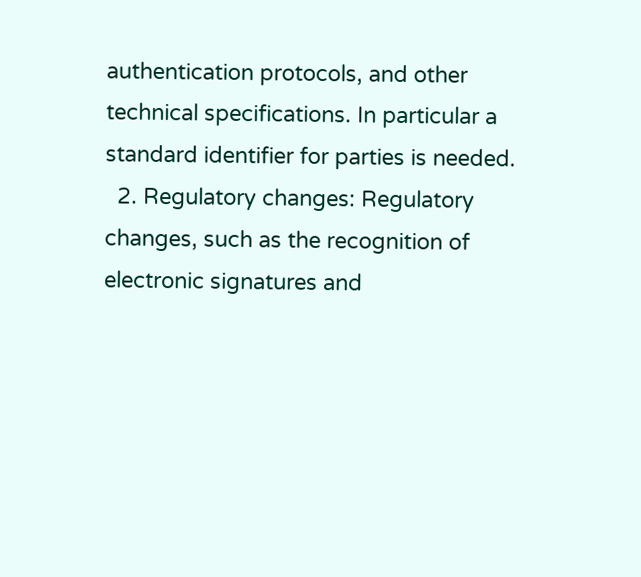authentication protocols, and other technical specifications. In particular a standard identifier for parties is needed.
  2. Regulatory changes: Regulatory changes, such as the recognition of electronic signatures and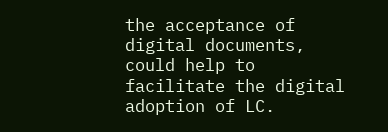the acceptance of digital documents, could help to facilitate the digital adoption of LC.